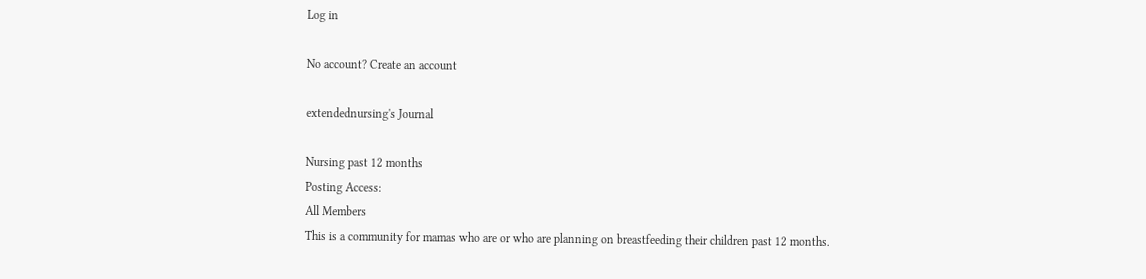Log in

No account? Create an account

extendednursing's Journal

Nursing past 12 months
Posting Access:
All Members
This is a community for mamas who are or who are planning on breastfeeding their children past 12 months.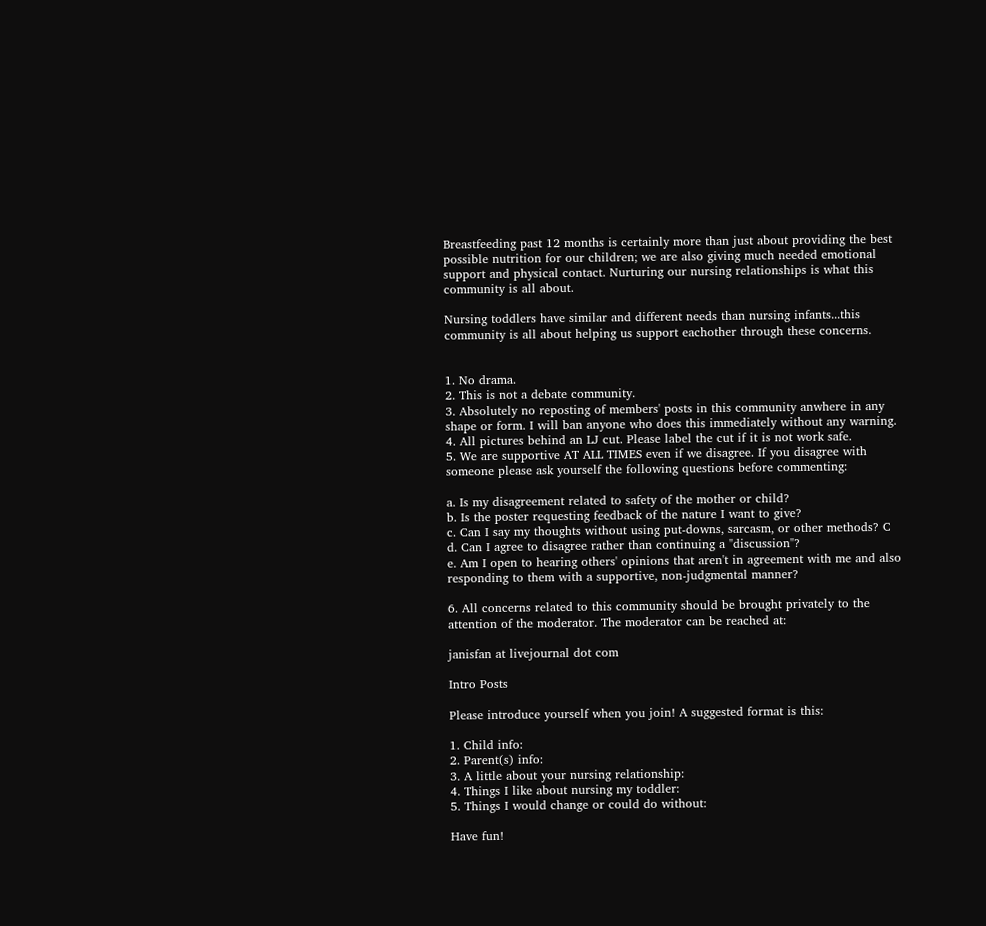Breastfeeding past 12 months is certainly more than just about providing the best possible nutrition for our children; we are also giving much needed emotional support and physical contact. Nurturing our nursing relationships is what this community is all about.

Nursing toddlers have similar and different needs than nursing infants...this community is all about helping us support eachother through these concerns.


1. No drama.
2. This is not a debate community.
3. Absolutely no reposting of members' posts in this community anwhere in any shape or form. I will ban anyone who does this immediately without any warning.
4. All pictures behind an LJ cut. Please label the cut if it is not work safe.
5. We are supportive AT ALL TIMES even if we disagree. If you disagree with someone please ask yourself the following questions before commenting:

a. Is my disagreement related to safety of the mother or child?
b. Is the poster requesting feedback of the nature I want to give?
c. Can I say my thoughts without using put-downs, sarcasm, or other methods? C
d. Can I agree to disagree rather than continuing a "discussion"?
e. Am I open to hearing others' opinions that aren't in agreement with me and also responding to them with a supportive, non-judgmental manner?

6. All concerns related to this community should be brought privately to the attention of the moderator. The moderator can be reached at:

janisfan at livejournal dot com

Intro Posts

Please introduce yourself when you join! A suggested format is this:

1. Child info:
2. Parent(s) info:
3. A little about your nursing relationship:
4. Things I like about nursing my toddler:
5. Things I would change or could do without:

Have fun!